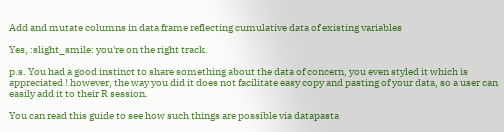Add and mutate columns in data frame reflecting cumulative data of existing variables

Yes, :slight_smile: you're on the right track.

p.s. You had a good instinct to share something about the data of concern, you even styled it which is appreciated ! however, the way you did it does not facilitate easy copy and pasting of your data, so a user can easily add it to their R session.

You can read this guide to see how such things are possible via datapasta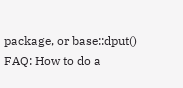package, or base::dput()
FAQ: How to do a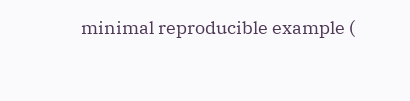minimal reproducible example (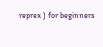reprex ) for beginners